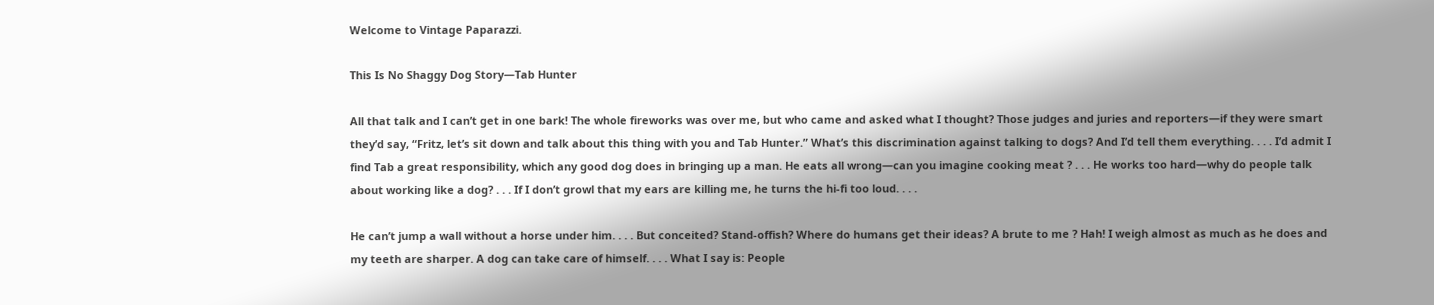Welcome to Vintage Paparazzi.

This Is No Shaggy Dog Story—Tab Hunter

All that talk and I can’t get in one bark! The whole fireworks was over me, but who came and asked what I thought? Those judges and juries and reporters—if they were smart they’d say, “Fritz, let’s sit down and talk about this thing with you and Tab Hunter.” What’s this discrimination against talking to dogs? And I’d tell them everything. . . . I’d admit I find Tab a great responsibility, which any good dog does in bringing up a man. He eats all wrong—can you imagine cooking meat ? . . . He works too hard—why do people talk about working like a dog? . . . If I don’t growl that my ears are killing me, he turns the hi-fi too loud. . . .

He can’t jump a wall without a horse under him. . . . But conceited? Stand-offish? Where do humans get their ideas? A brute to me ? Hah! I weigh almost as much as he does and my teeth are sharper. A dog can take care of himself. . . . What I say is: People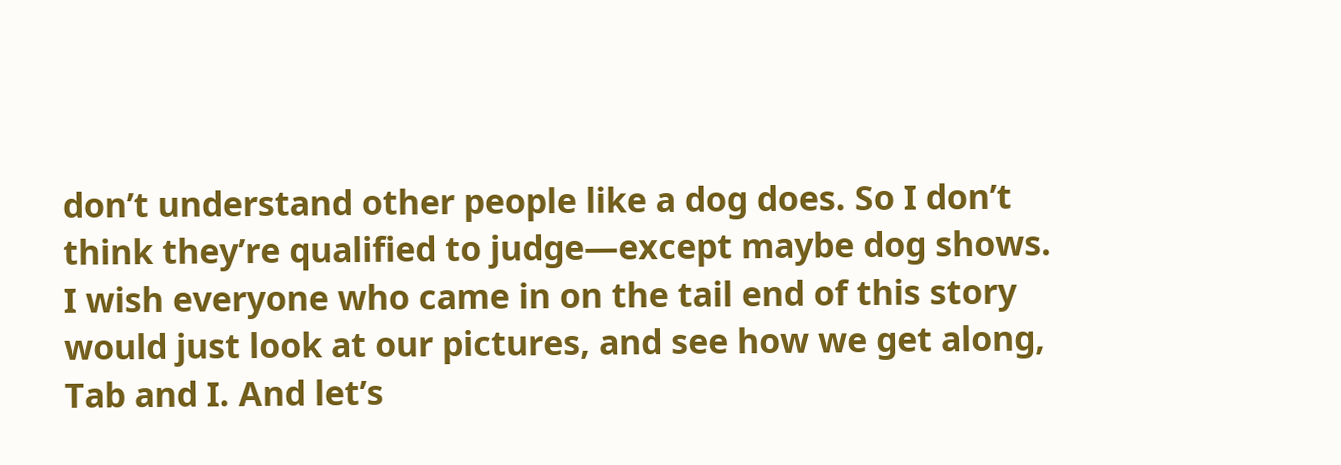don’t understand other people like a dog does. So I don’t think they’re qualified to judge—except maybe dog shows. I wish everyone who came in on the tail end of this story would just look at our pictures, and see how we get along, Tab and I. And let’s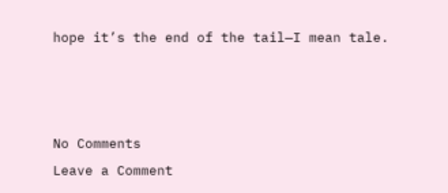hope it’s the end of the tail—I mean tale.



No Comments
Leave a Comment